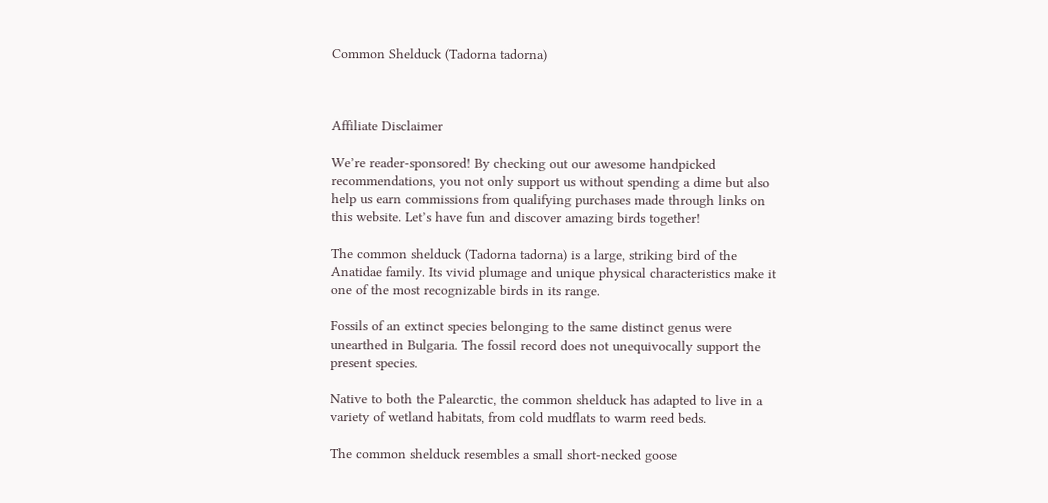Common Shelduck (Tadorna tadorna)



Affiliate Disclaimer

We’re reader-sponsored! By checking out our awesome handpicked recommendations, you not only support us without spending a dime but also help us earn commissions from qualifying purchases made through links on this website. Let’s have fun and discover amazing birds together!

The common shelduck (Tadorna tadorna) is a large, striking bird of the Anatidae family. Its vivid plumage and unique physical characteristics make it one of the most recognizable birds in its range.

Fossils of an extinct species belonging to the same distinct genus were unearthed in Bulgaria. The fossil record does not unequivocally support the present species.

Native to both the Palearctic, the common shelduck has adapted to live in a variety of wetland habitats, from cold mudflats to warm reed beds.

The common shelduck resembles a small short-necked goose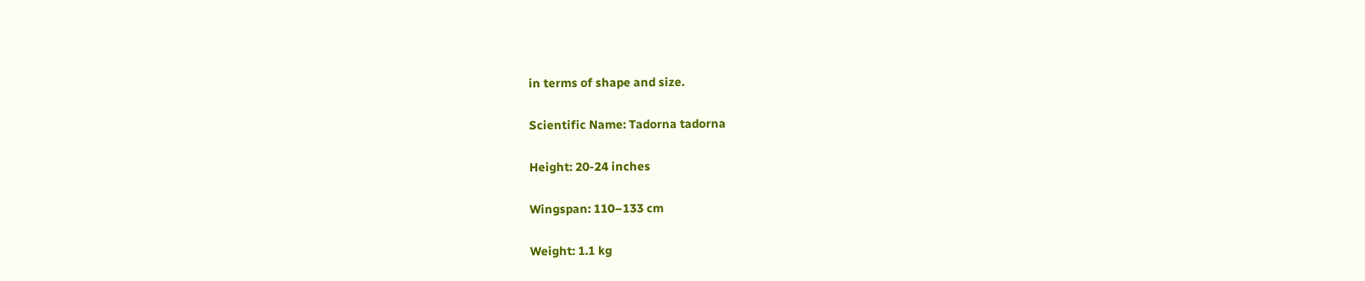in terms of shape and size.

Scientific Name: Tadorna tadorna

Height: 20-24 inches

Wingspan: 110–133 cm

Weight: 1.1 kg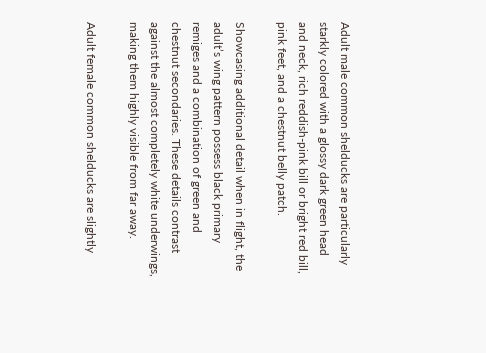Adult male common shelducks are particularly starkly colored with a glossy dark green head and neck, rich reddish-pink bill or bright red bill, pink feet, and a chestnut belly patch.

Showcasing additional detail when in flight, the adult’s wing pattern possess black primary remiges and a combination of green and chestnut secondaries. These details contrast against the almost completely white underwings, making them highly visible from far away.

Adult female common shelducks are slightly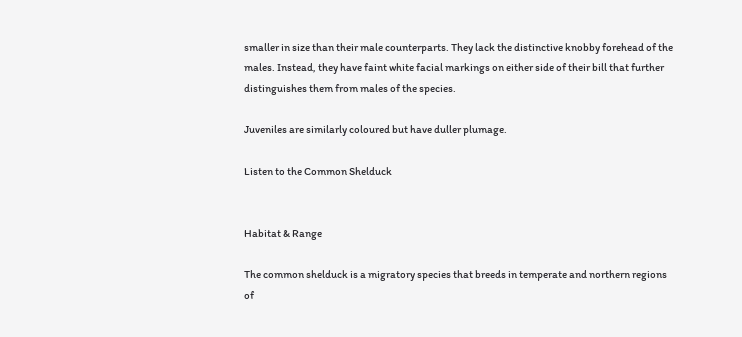smaller in size than their male counterparts. They lack the distinctive knobby forehead of the males. Instead, they have faint white facial markings on either side of their bill that further distinguishes them from males of the species.

Juveniles are similarly coloured but have duller plumage.

Listen to the Common Shelduck


Habitat & Range

The common shelduck is a migratory species that breeds in temperate and northern regions of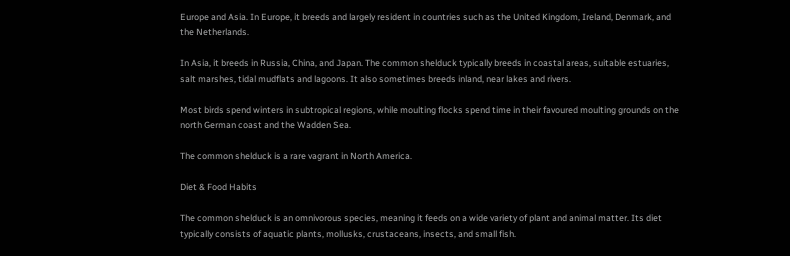Europe and Asia. In Europe, it breeds and largely resident in countries such as the United Kingdom, Ireland, Denmark, and the Netherlands.

In Asia, it breeds in Russia, China, and Japan. The common shelduck typically breeds in coastal areas, suitable estuaries, salt marshes, tidal mudflats and lagoons. It also sometimes breeds inland, near lakes and rivers.

Most birds spend winters in subtropical regions, while moulting flocks spend time in their favoured moulting grounds on the north German coast and the Wadden Sea.

The common shelduck is a rare vagrant in North America.

Diet & Food Habits

The common shelduck is an omnivorous species, meaning it feeds on a wide variety of plant and animal matter. Its diet typically consists of aquatic plants, mollusks, crustaceans, insects, and small fish.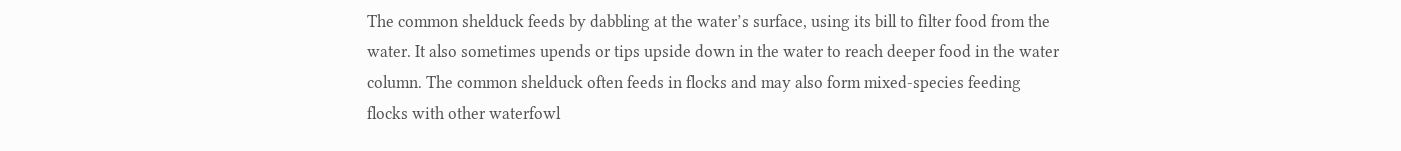The common shelduck feeds by dabbling at the water’s surface, using its bill to filter food from the water. It also sometimes upends or tips upside down in the water to reach deeper food in the water column. The common shelduck often feeds in flocks and may also form mixed-species feeding flocks with other waterfowl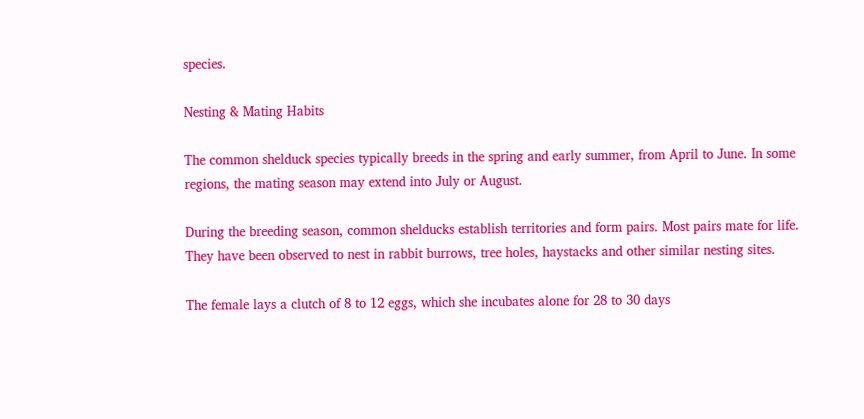species.

Nesting & Mating Habits

The common shelduck species typically breeds in the spring and early summer, from April to June. In some regions, the mating season may extend into July or August.

During the breeding season, common shelducks establish territories and form pairs. Most pairs mate for life. They have been observed to nest in rabbit burrows, tree holes, haystacks and other similar nesting sites.

The female lays a clutch of 8 to 12 eggs, which she incubates alone for 28 to 30 days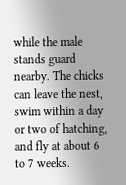while the male stands guard nearby. The chicks can leave the nest, swim within a day or two of hatching, and fly at about 6 to 7 weeks.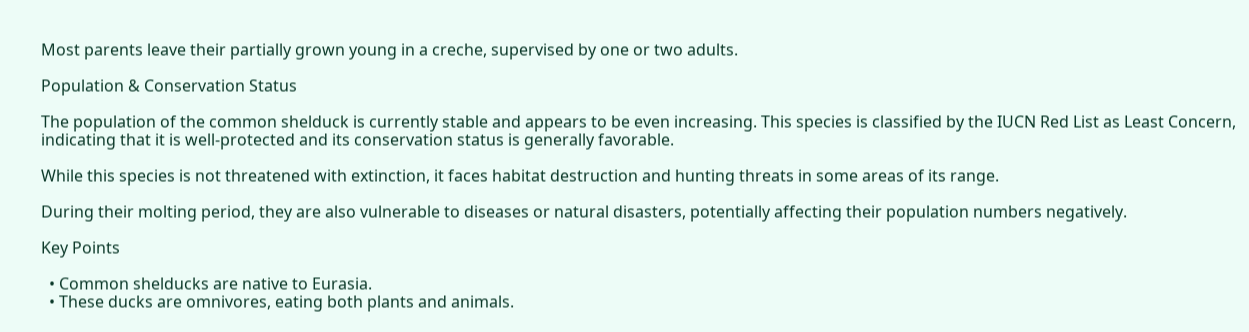Most parents leave their partially grown young in a creche, supervised by one or two adults.

Population & Conservation Status

The population of the common shelduck is currently stable and appears to be even increasing. This species is classified by the IUCN Red List as Least Concern, indicating that it is well-protected and its conservation status is generally favorable.

While this species is not threatened with extinction, it faces habitat destruction and hunting threats in some areas of its range.

During their molting period, they are also vulnerable to diseases or natural disasters, potentially affecting their population numbers negatively.

Key Points

  • Common shelducks are native to Eurasia.
  • These ducks are omnivores, eating both plants and animals.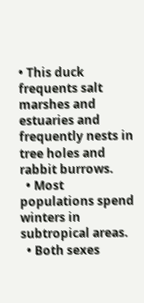• This duck frequents salt marshes and estuaries and frequently nests in tree holes and rabbit burrows.
  • Most populations spend winters in subtropical areas.
  • Both sexes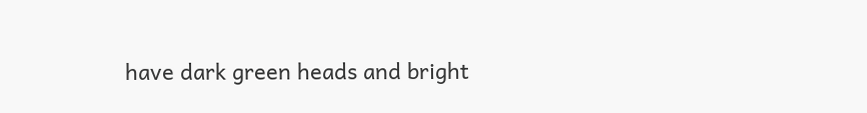have dark green heads and bright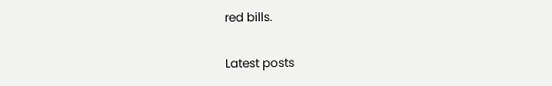red bills.

Latest posts